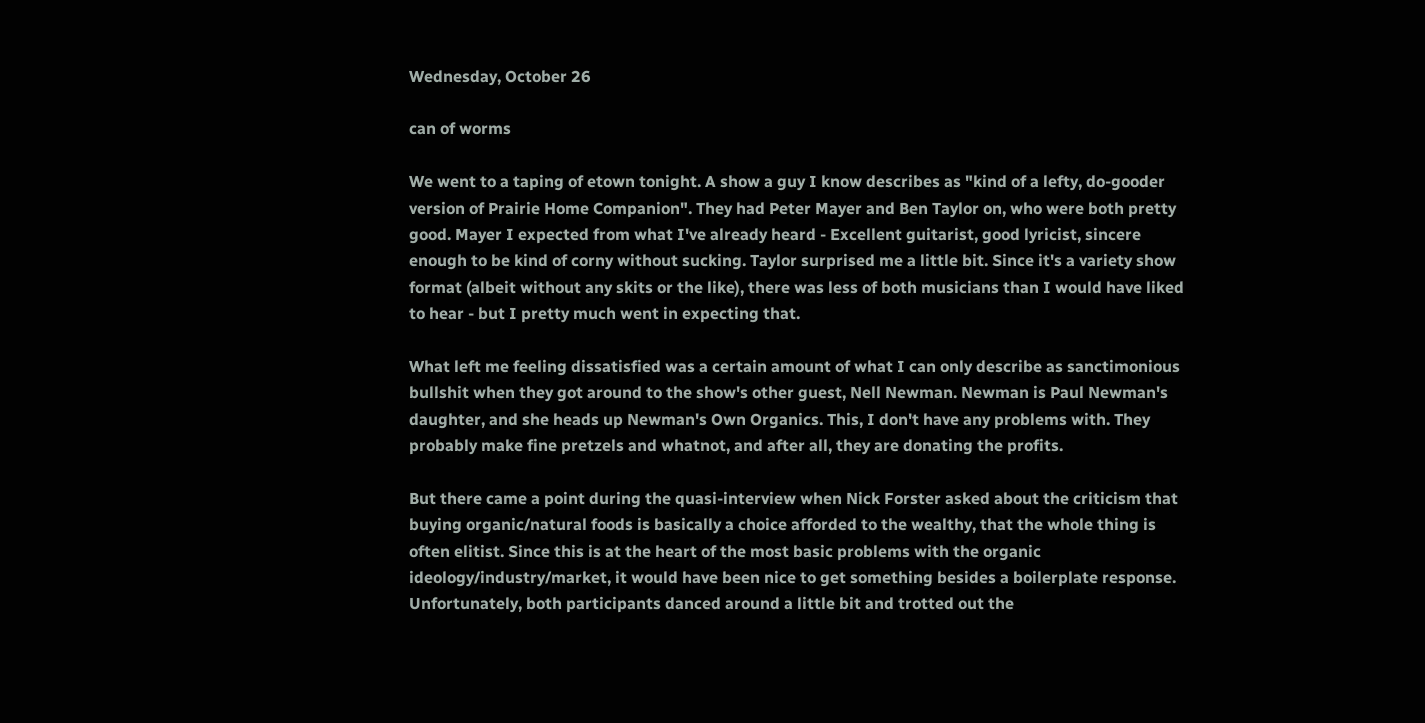Wednesday, October 26

can of worms

We went to a taping of etown tonight. A show a guy I know describes as "kind of a lefty, do-gooder version of Prairie Home Companion". They had Peter Mayer and Ben Taylor on, who were both pretty good. Mayer I expected from what I've already heard - Excellent guitarist, good lyricist, sincere enough to be kind of corny without sucking. Taylor surprised me a little bit. Since it's a variety show format (albeit without any skits or the like), there was less of both musicians than I would have liked to hear - but I pretty much went in expecting that.

What left me feeling dissatisfied was a certain amount of what I can only describe as sanctimonious bullshit when they got around to the show's other guest, Nell Newman. Newman is Paul Newman's daughter, and she heads up Newman's Own Organics. This, I don't have any problems with. They probably make fine pretzels and whatnot, and after all, they are donating the profits.

But there came a point during the quasi-interview when Nick Forster asked about the criticism that buying organic/natural foods is basically a choice afforded to the wealthy, that the whole thing is often elitist. Since this is at the heart of the most basic problems with the organic ideology/industry/market, it would have been nice to get something besides a boilerplate response. Unfortunately, both participants danced around a little bit and trotted out the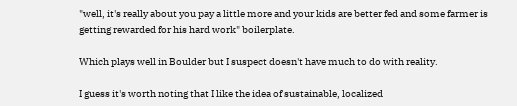"well, it's really about you pay a little more and your kids are better fed and some farmer is getting rewarded for his hard work" boilerplate.

Which plays well in Boulder but I suspect doesn't have much to do with reality.

I guess it's worth noting that I like the idea of sustainable, localized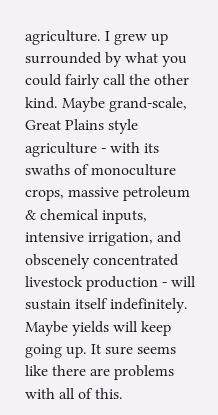agriculture. I grew up surrounded by what you could fairly call the other kind. Maybe grand-scale, Great Plains style agriculture - with its swaths of monoculture crops, massive petroleum & chemical inputs, intensive irrigation, and obscenely concentrated livestock production - will sustain itself indefinitely. Maybe yields will keep going up. It sure seems like there are problems with all of this.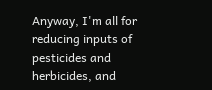Anyway, I'm all for reducing inputs of pesticides and herbicides, and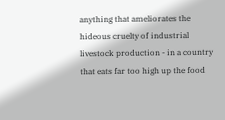anything that ameliorates the hideous cruelty of industrial livestock production - in a country that eats far too high up the food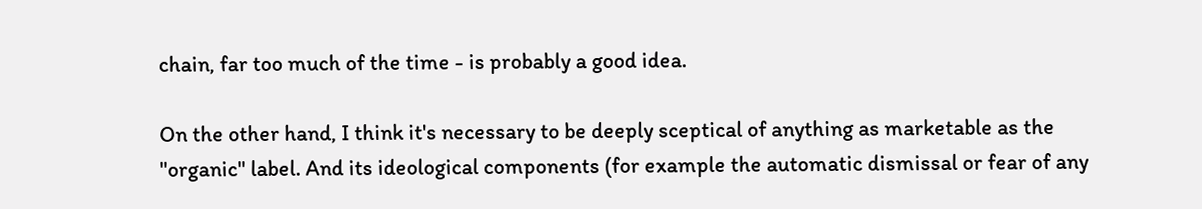chain, far too much of the time - is probably a good idea.

On the other hand, I think it's necessary to be deeply sceptical of anything as marketable as the "organic" label. And its ideological components (for example the automatic dismissal or fear of any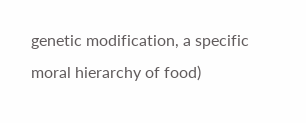genetic modification, a specific moral hierarchy of food)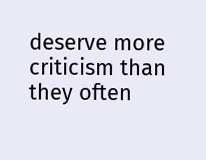deserve more criticism than they often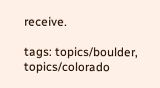receive.

tags: topics/boulder, topics/colorado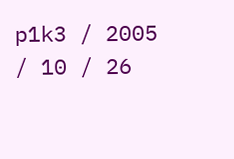p1k3 / 2005 / 10 / 26